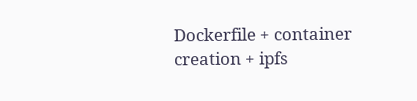Dockerfile + container creation + ipfs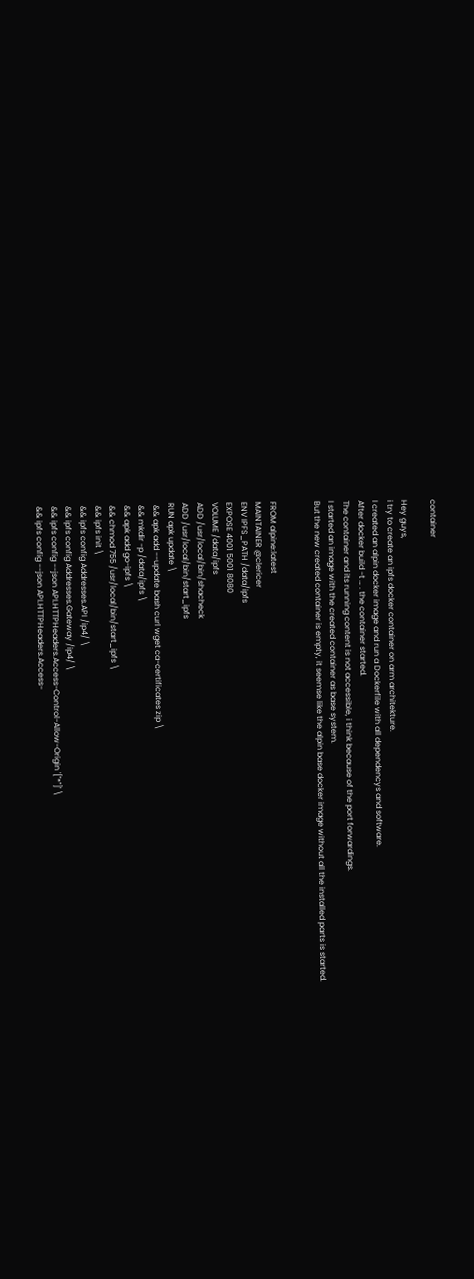container

Hey guys,
i try to create an ipfs docker container on arm architekture.
I created an alpin docker image and run a Dockerfile with all dependencys and software.
After docker build -t … . the container started.
The container and its running content is not accessible, i think because of the port forwardings.
I started an image with the created container as base system.
But the new created container is empty, it seemse like the alpin base docker image without all the installed parts is started.


FROM alpine:latest
MAINTAINER @clericer
ENV IPFS_PATH /data/ipfs
EXPOSE 4001 5001 8080
VOLUME /data/ipfs
ADD /usr/local/bin/shacheck
ADD /usr/local/bin/start_ipfs
RUN apk update \
 && apk add --update bash curl wget ca-certificates zip \
 && mkdir -p /data/ipfs \
 && apk add go-ipfs \
 && chmod 755 /usr/local/bin/start_ipfs \
 && ipfs init \
 && ipfs config Addresses.API /ip4/ \
 && ipfs config Addresses.Gateway /ip4/ \
 && ipfs config --json API.HTTPHeaders.Access-Control-Allow-Origin '["*"]' \
 && ipfs config --json API.HTTPHeaders.Access-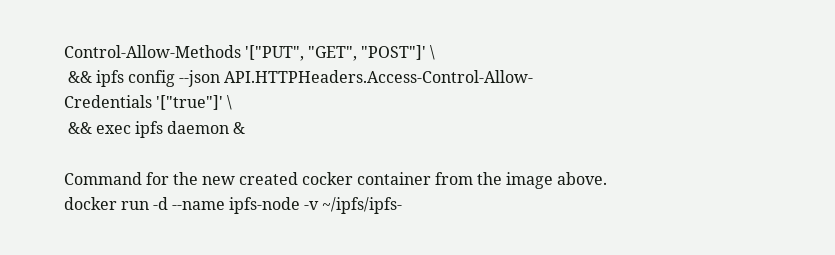Control-Allow-Methods '["PUT", "GET", "POST"]' \
 && ipfs config --json API.HTTPHeaders.Access-Control-Allow-Credentials '["true"]' \
 && exec ipfs daemon &

Command for the new created cocker container from the image above.
docker run -d --name ipfs-node -v ~/ipfs/ipfs-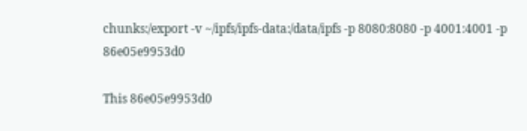chunks:/export -v ~/ipfs/ipfs-data:/data/ipfs -p 8080:8080 -p 4001:4001 -p 86e05e9953d0

This 86e05e9953d0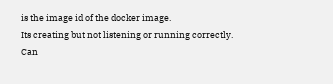is the image id of the docker image.
Its creating but not listening or running correctly.
Can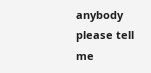anybody please tell me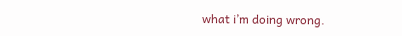what i’m doing wrong.